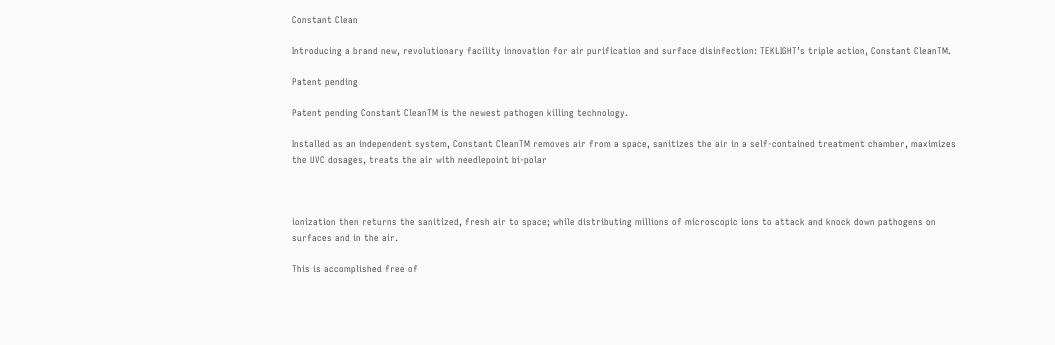Constant Clean

Introducing a brand new, revolutionary facility innovation for air purification and surface disinfection: TEKLIGHT’s triple action, Constant CleanTM.

Patent pending

Patent pending Constant CleanTM is the newest pathogen killing technology.

Installed as an independent system, Constant CleanTM removes air from a space, sanitizes the air in a self-contained treatment chamber, maximizes the UVC dosages, treats the air with needlepoint bi-polar



ionization then returns the sanitized, fresh air to space; while distributing millions of microscopic ions to attack and knock down pathogens on surfaces and in the air.

This is accomplished free of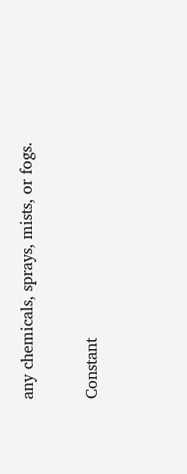any chemicals, sprays, mists, or fogs.

Constant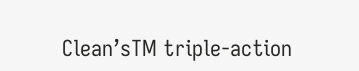Clean’sTM triple-action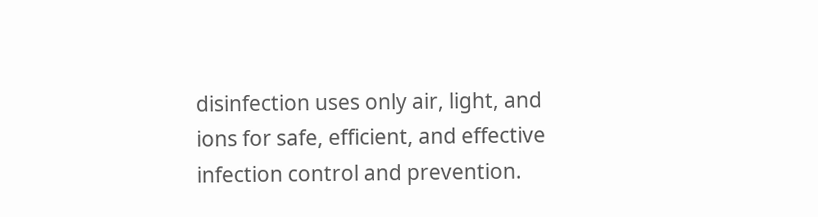disinfection uses only air, light, and ions for safe, efficient, and effective infection control and prevention.